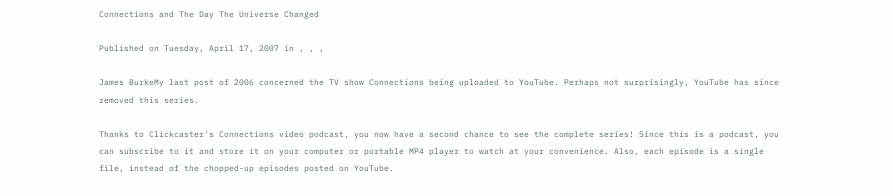Connections and The Day The Universe Changed

Published on Tuesday, April 17, 2007 in , , ,

James BurkeMy last post of 2006 concerned the TV show Connections being uploaded to YouTube. Perhaps not surprisingly, YouTube has since removed this series.

Thanks to Clickcaster's Connections video podcast, you now have a second chance to see the complete series! Since this is a podcast, you can subscribe to it and store it on your computer or portable MP4 player to watch at your convenience. Also, each episode is a single file, instead of the chopped-up episodes posted on YouTube.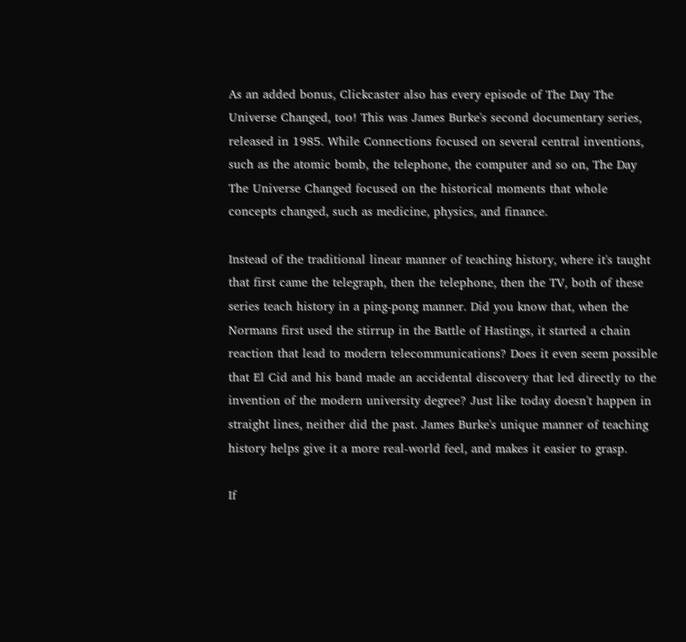As an added bonus, Clickcaster also has every episode of The Day The Universe Changed, too! This was James Burke's second documentary series, released in 1985. While Connections focused on several central inventions, such as the atomic bomb, the telephone, the computer and so on, The Day The Universe Changed focused on the historical moments that whole concepts changed, such as medicine, physics, and finance.

Instead of the traditional linear manner of teaching history, where it's taught that first came the telegraph, then the telephone, then the TV, both of these series teach history in a ping-pong manner. Did you know that, when the Normans first used the stirrup in the Battle of Hastings, it started a chain reaction that lead to modern telecommunications? Does it even seem possible that El Cid and his band made an accidental discovery that led directly to the invention of the modern university degree? Just like today doesn't happen in straight lines, neither did the past. James Burke's unique manner of teaching history helps give it a more real-world feel, and makes it easier to grasp.

If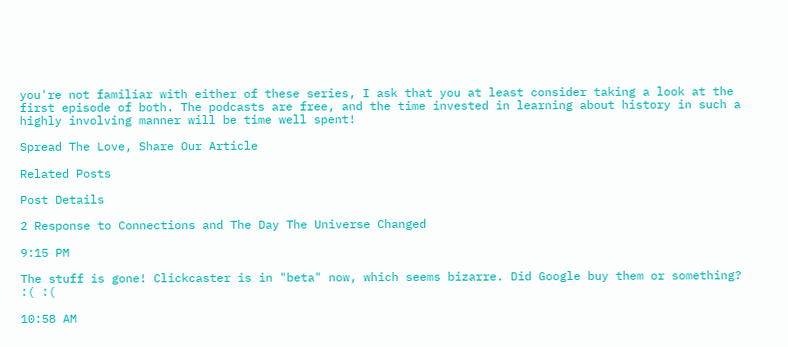you're not familiar with either of these series, I ask that you at least consider taking a look at the first episode of both. The podcasts are free, and the time invested in learning about history in such a highly involving manner will be time well spent!

Spread The Love, Share Our Article

Related Posts

Post Details

2 Response to Connections and The Day The Universe Changed

9:15 PM

The stuff is gone! Clickcaster is in "beta" now, which seems bizarre. Did Google buy them or something? :( :(

10:58 AM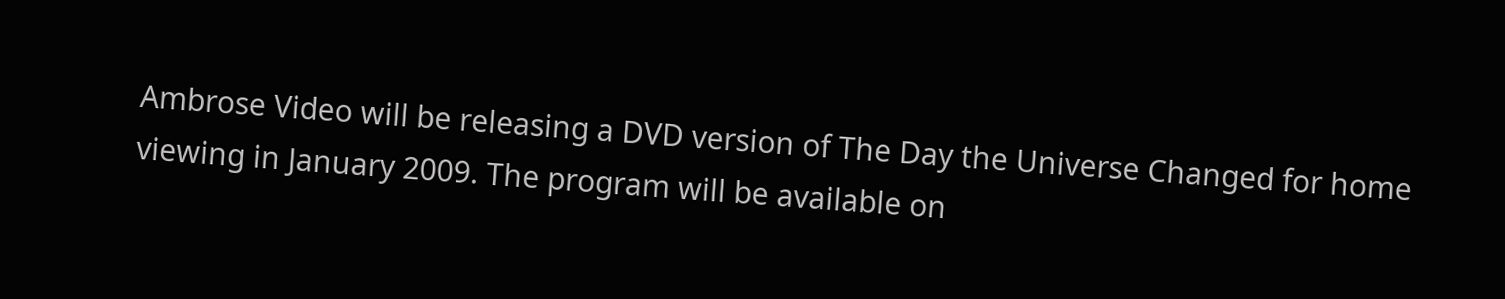Ambrose Video will be releasing a DVD version of The Day the Universe Changed for home viewing in January 2009. The program will be available on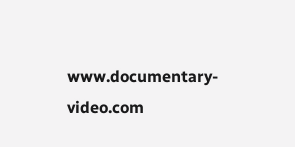www.documentary-video.com